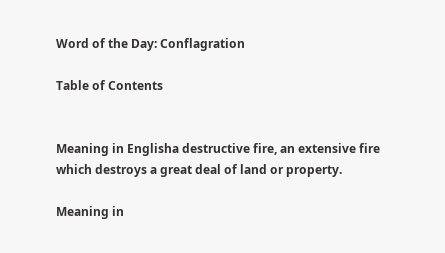Word of the Day: Conflagration

Table of Contents


Meaning in Englisha destructive fire, an extensive fire which destroys a great deal of land or property.

Meaning in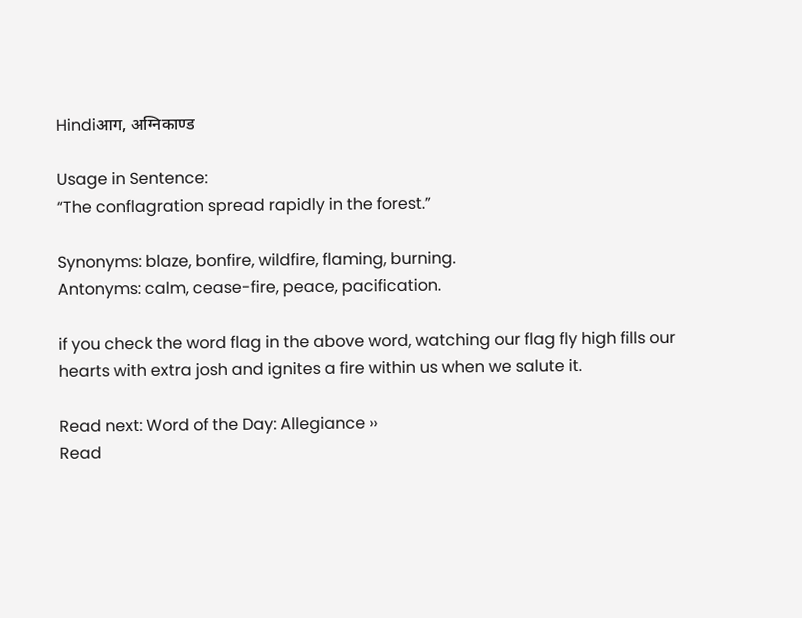Hindiआग, अग्निकाण्ड

Usage in Sentence:
“The conflagration spread rapidly in the forest.”

Synonyms: blaze, bonfire, wildfire, flaming, burning.
Antonyms: calm, cease-fire, peace, pacification.

if you check the word flag in the above word, watching our flag fly high fills our hearts with extra josh and ignites a fire within us when we salute it.

Read next: Word of the Day: Allegiance ››
Read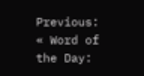Previous: « Word of the Day: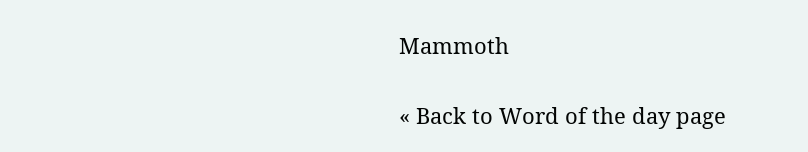Mammoth

« Back to Word of the day page